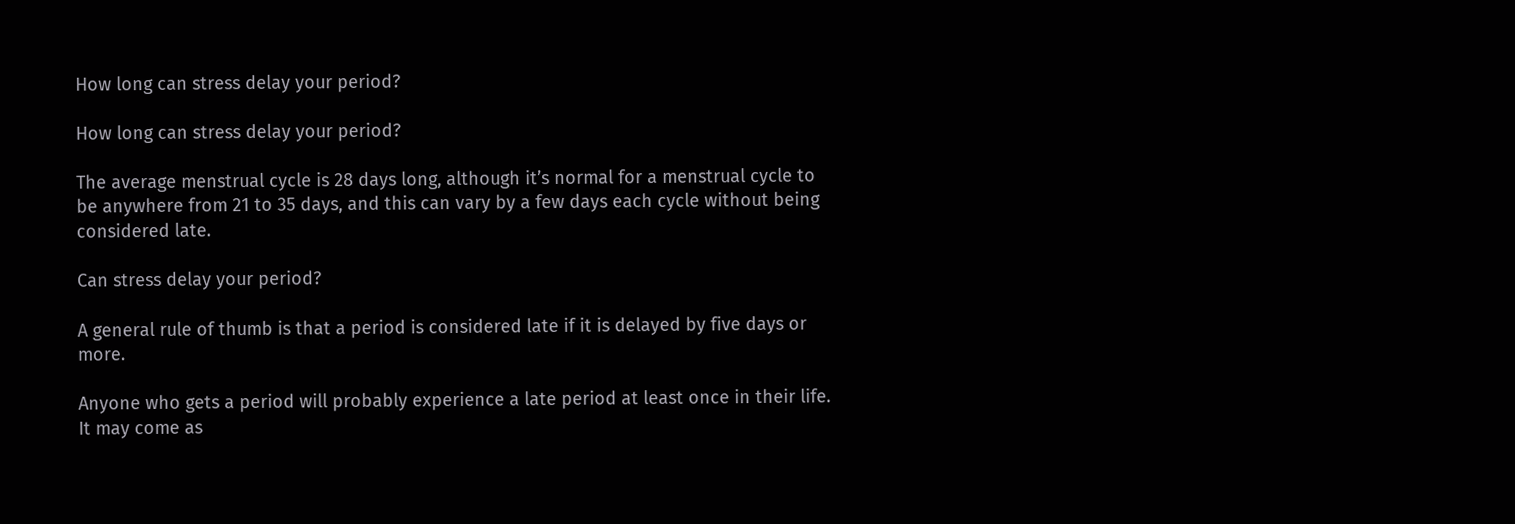How long can stress delay your period?

How long can stress delay your period?

The average menstrual cycle is 28 days long, although it’s normal for a menstrual cycle to be anywhere from 21 to 35 days, and this can vary by a few days each cycle without being considered late.

Can stress delay your period?

A general rule of thumb is that a period is considered late if it is delayed by five days or more.

Anyone who gets a period will probably experience a late period at least once in their life. It may come as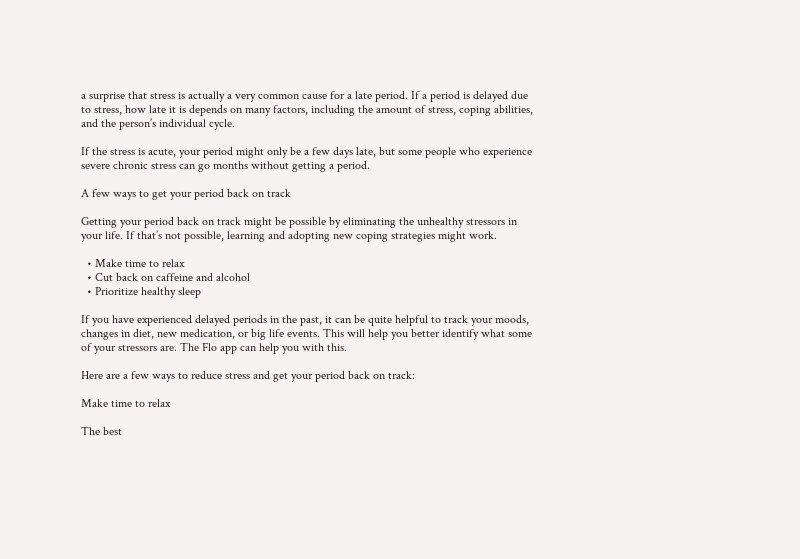a surprise that stress is actually a very common cause for a late period. If a period is delayed due to stress, how late it is depends on many factors, including the amount of stress, coping abilities, and the person’s individual cycle.

If the stress is acute, your period might only be a few days late, but some people who experience severe chronic stress can go months without getting a period.

A few ways to get your period back on track

Getting your period back on track might be possible by eliminating the unhealthy stressors in your life. If that’s not possible, learning and adopting new coping strategies might work.

  • Make time to relax
  • Cut back on caffeine and alcohol
  • Prioritize healthy sleep

If you have experienced delayed periods in the past, it can be quite helpful to track your moods, changes in diet, new medication, or big life events. This will help you better identify what some of your stressors are. The Flo app can help you with this.

Here are a few ways to reduce stress and get your period back on track:

Make time to relax

The best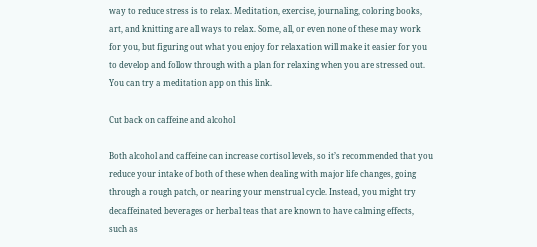way to reduce stress is to relax. Meditation, exercise, journaling, coloring books, art, and knitting are all ways to relax. Some, all, or even none of these may work for you, but figuring out what you enjoy for relaxation will make it easier for you to develop and follow through with a plan for relaxing when you are stressed out. You can try a meditation app on this link.

Cut back on caffeine and alcohol

Both alcohol and caffeine can increase cortisol levels, so it’s recommended that you reduce your intake of both of these when dealing with major life changes, going through a rough patch, or nearing your menstrual cycle. Instead, you might try decaffeinated beverages or herbal teas that are known to have calming effects, such as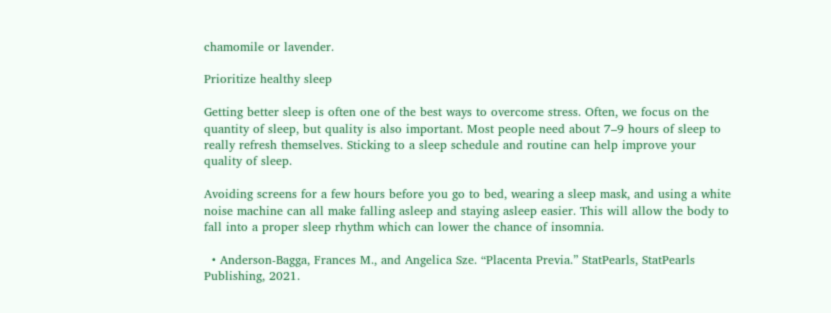chamomile or lavender.

Prioritize healthy sleep

Getting better sleep is often one of the best ways to overcome stress. Often, we focus on the quantity of sleep, but quality is also important. Most people need about 7–9 hours of sleep to really refresh themselves. Sticking to a sleep schedule and routine can help improve your quality of sleep.

Avoiding screens for a few hours before you go to bed, wearing a sleep mask, and using a white noise machine can all make falling asleep and staying asleep easier. This will allow the body to fall into a proper sleep rhythm which can lower the chance of insomnia.

  • Anderson-Bagga, Frances M., and Angelica Sze. “Placenta Previa.” StatPearls, StatPearls Publishing, 2021.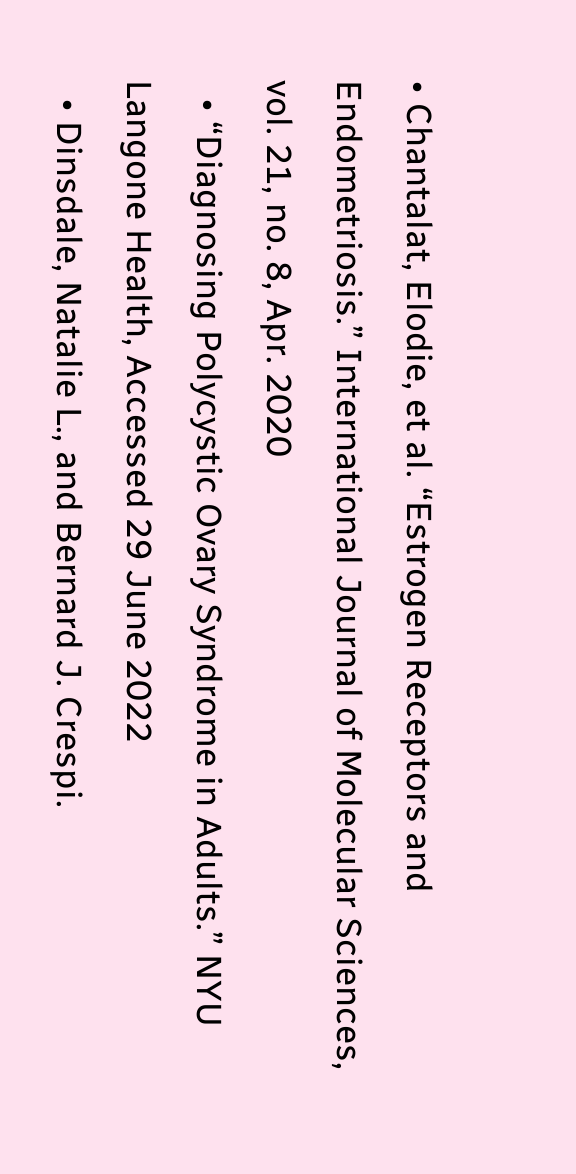• Chantalat, Elodie, et al. “Estrogen Receptors and Endometriosis.” International Journal of Molecular Sciences, vol. 21, no. 8, Apr. 2020
  • “Diagnosing Polycystic Ovary Syndrome in Adults.” NYU Langone Health, Accessed 29 June 2022
  • Dinsdale, Natalie L., and Bernard J. Crespi.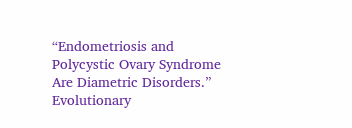“Endometriosis and Polycystic Ovary Syndrome Are Diametric Disorders.” Evolutionary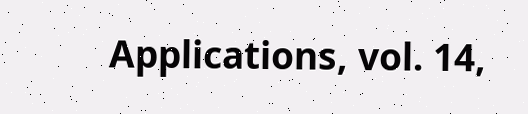Applications, vol. 14,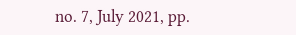no. 7, July 2021, pp.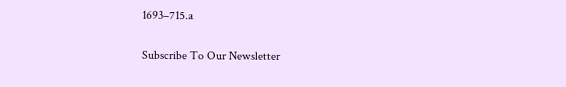1693–715.a

Subscribe To Our Newsletter